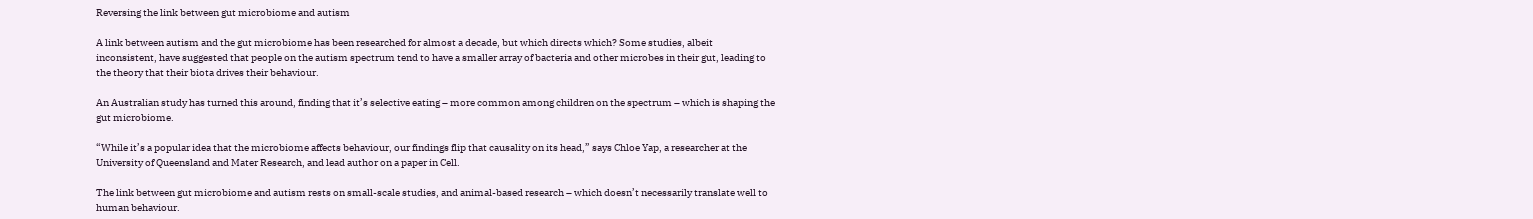Reversing the link between gut microbiome and autism

A link between autism and the gut microbiome has been researched for almost a decade, but which directs which? Some studies, albeit inconsistent, have suggested that people on the autism spectrum tend to have a smaller array of bacteria and other microbes in their gut, leading to the theory that their biota drives their behaviour.

An Australian study has turned this around, finding that it’s selective eating – more common among children on the spectrum – which is shaping the gut microbiome.

“While it’s a popular idea that the microbiome affects behaviour, our findings flip that causality on its head,” says Chloe Yap, a researcher at the University of Queensland and Mater Research, and lead author on a paper in Cell.

The link between gut microbiome and autism rests on small-scale studies, and animal-based research – which doesn’t necessarily translate well to human behaviour.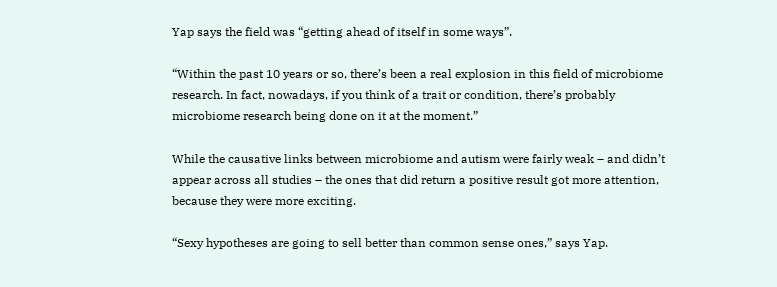Yap says the field was “getting ahead of itself in some ways”.

“Within the past 10 years or so, there’s been a real explosion in this field of microbiome research. In fact, nowadays, if you think of a trait or condition, there’s probably microbiome research being done on it at the moment.”

While the causative links between microbiome and autism were fairly weak – and didn’t appear across all studies – the ones that did return a positive result got more attention, because they were more exciting.

“Sexy hypotheses are going to sell better than common sense ones,” says Yap.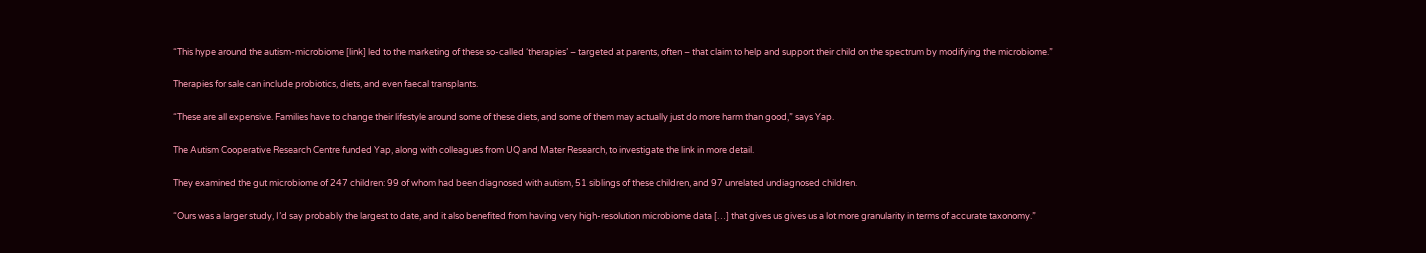“This hype around the autism-microbiome [link] led to the marketing of these so-called ‘therapies’ – targeted at parents, often – that claim to help and support their child on the spectrum by modifying the microbiome.”

Therapies for sale can include probiotics, diets, and even faecal transplants.

“These are all expensive. Families have to change their lifestyle around some of these diets, and some of them may actually just do more harm than good,” says Yap.

The Autism Cooperative Research Centre funded Yap, along with colleagues from UQ and Mater Research, to investigate the link in more detail.

They examined the gut microbiome of 247 children: 99 of whom had been diagnosed with autism, 51 siblings of these children, and 97 unrelated undiagnosed children.

“Ours was a larger study, I’d say probably the largest to date, and it also benefited from having very high-resolution microbiome data […] that gives us gives us a lot more granularity in terms of accurate taxonomy.”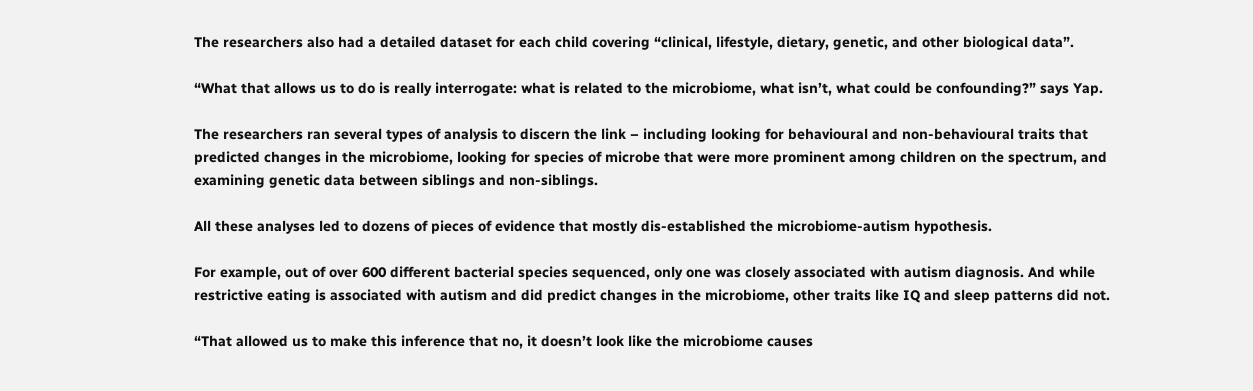The researchers also had a detailed dataset for each child covering “clinical, lifestyle, dietary, genetic, and other biological data”.

“What that allows us to do is really interrogate: what is related to the microbiome, what isn’t, what could be confounding?” says Yap.

The researchers ran several types of analysis to discern the link – including looking for behavioural and non-behavioural traits that predicted changes in the microbiome, looking for species of microbe that were more prominent among children on the spectrum, and examining genetic data between siblings and non-siblings.

All these analyses led to dozens of pieces of evidence that mostly dis-established the microbiome-autism hypothesis.

For example, out of over 600 different bacterial species sequenced, only one was closely associated with autism diagnosis. And while restrictive eating is associated with autism and did predict changes in the microbiome, other traits like IQ and sleep patterns did not.

“That allowed us to make this inference that no, it doesn’t look like the microbiome causes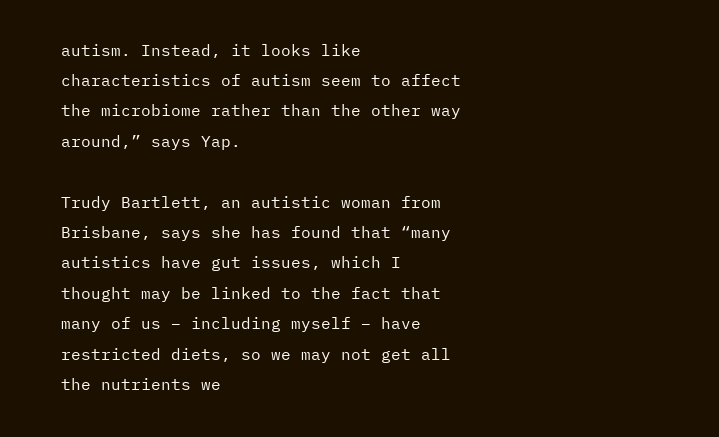autism. Instead, it looks like characteristics of autism seem to affect the microbiome rather than the other way around,” says Yap.

Trudy Bartlett, an autistic woman from Brisbane, says she has found that “many autistics have gut issues, which I thought may be linked to the fact that many of us – including myself – have restricted diets, so we may not get all the nutrients we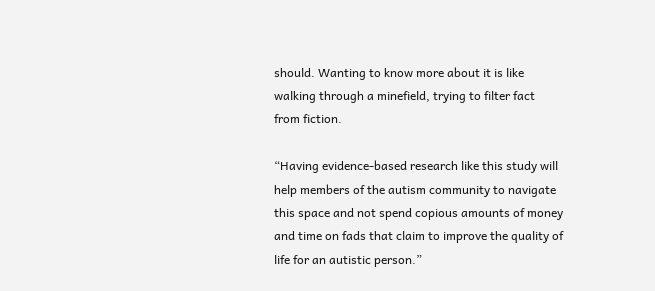should. Wanting to know more about it is like walking through a minefield, trying to filter fact from fiction.

“Having evidence-based research like this study will help members of the autism community to navigate this space and not spend copious amounts of money and time on fads that claim to improve the quality of life for an autistic person.”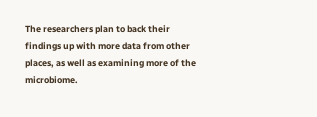The researchers plan to back their findings up with more data from other places, as well as examining more of the microbiome.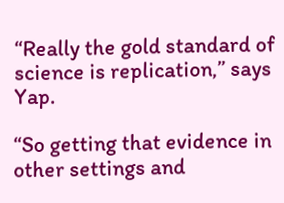“Really the gold standard of science is replication,” says Yap.

“So getting that evidence in other settings and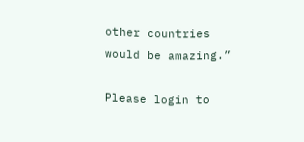other countries would be amazing.”

Please login to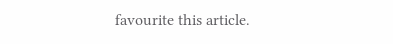favourite this article.